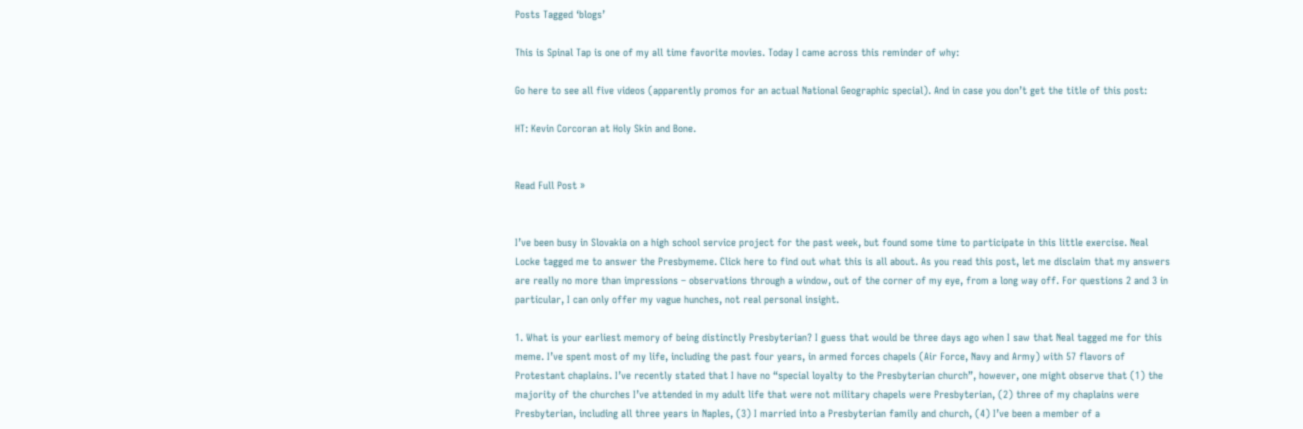Posts Tagged ‘blogs’

This is Spinal Tap is one of my all time favorite movies. Today I came across this reminder of why:

Go here to see all five videos (apparently promos for an actual National Geographic special). And in case you don’t get the title of this post:

HT: Kevin Corcoran at Holy Skin and Bone.


Read Full Post »


I’ve been busy in Slovakia on a high school service project for the past week, but found some time to participate in this little exercise. Neal Locke tagged me to answer the Presbymeme. Click here to find out what this is all about. As you read this post, let me disclaim that my answers are really no more than impressions – observations through a window, out of the corner of my eye, from a long way off. For questions 2 and 3 in particular, I can only offer my vague hunches, not real personal insight.

1. What is your earliest memory of being distinctly Presbyterian? I guess that would be three days ago when I saw that Neal tagged me for this meme. I’ve spent most of my life, including the past four years, in armed forces chapels (Air Force, Navy and Army) with 57 flavors of Protestant chaplains. I’ve recently stated that I have no “special loyalty to the Presbyterian church”, however, one might observe that (1) the majority of the churches I’ve attended in my adult life that were not military chapels were Presbyterian, (2) three of my chaplains were Presbyterian, including all three years in Naples, (3) I married into a Presbyterian family and church, (4) I’ve been a member of a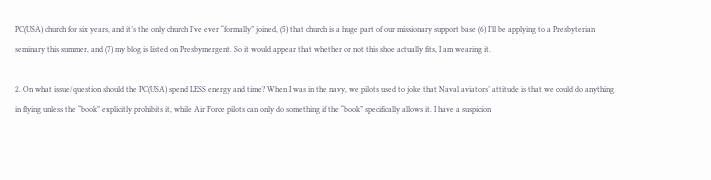PC(USA) church for six years, and it’s the only church I’ve ever “formally” joined, (5) that church is a huge part of our missionary support base (6) I’ll be applying to a Presbyterian seminary this summer, and (7) my blog is listed on Presbymergent. So it would appear that whether or not this shoe actually fits, I am wearing it.

2. On what issue/question should the PC(USA) spend LESS energy and time? When I was in the navy, we pilots used to joke that Naval aviators’ attitude is that we could do anything in flying unless the “book” explicitly prohibits it, while Air Force pilots can only do something if the “book” specifically allows it. I have a suspicion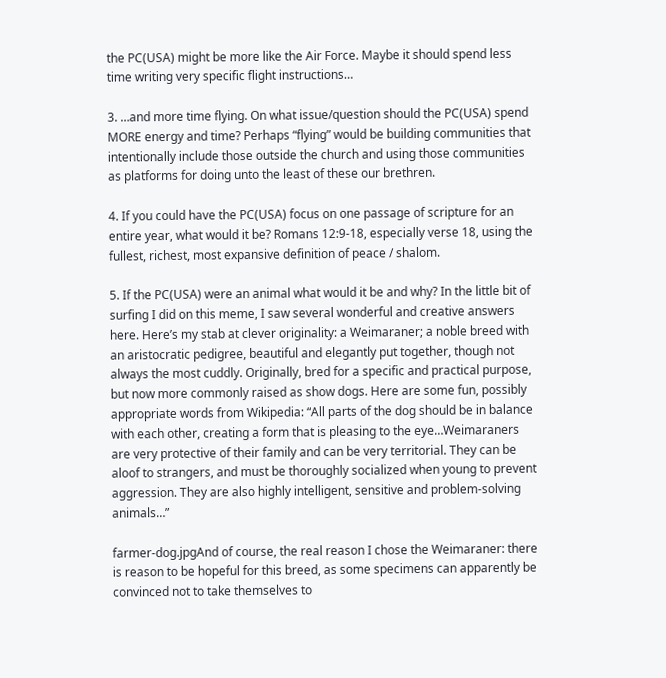the PC(USA) might be more like the Air Force. Maybe it should spend less time writing very specific flight instructions…

3. …and more time flying. On what issue/question should the PC(USA) spend MORE energy and time? Perhaps “flying” would be building communities that intentionally include those outside the church and using those communities as platforms for doing unto the least of these our brethren.

4. If you could have the PC(USA) focus on one passage of scripture for an entire year, what would it be? Romans 12:9-18, especially verse 18, using the fullest, richest, most expansive definition of peace / shalom.

5. If the PC(USA) were an animal what would it be and why? In the little bit of surfing I did on this meme, I saw several wonderful and creative answers here. Here’s my stab at clever originality: a Weimaraner; a noble breed with an aristocratic pedigree, beautiful and elegantly put together, though not always the most cuddly. Originally, bred for a specific and practical purpose, but now more commonly raised as show dogs. Here are some fun, possibly appropriate words from Wikipedia: “All parts of the dog should be in balance with each other, creating a form that is pleasing to the eye…Weimaraners are very protective of their family and can be very territorial. They can be aloof to strangers, and must be thoroughly socialized when young to prevent aggression. They are also highly intelligent, sensitive and problem-solving animals…”

farmer-dog.jpgAnd of course, the real reason I chose the Weimaraner: there is reason to be hopeful for this breed, as some specimens can apparently be convinced not to take themselves to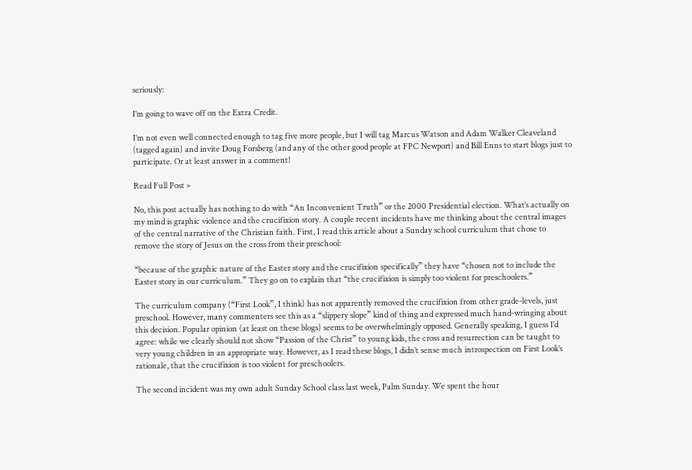seriously:

I’m going to wave off on the Extra Credit.

I’m not even well connected enough to tag five more people, but I will tag Marcus Watson and Adam Walker Cleaveland (tagged again) and invite Doug Forsberg (and any of the other good people at FPC Newport) and Bill Enns to start blogs just to participate. Or at least answer in a comment!

Read Full Post »

No, this post actually has nothing to do with “An Inconvenient Truth” or the 2000 Presidential election. What’s actually on my mind is graphic violence and the crucifixion story. A couple recent incidents have me thinking about the central images of the central narrative of the Christian faith. First, I read this article about a Sunday school curriculum that chose to remove the story of Jesus on the cross from their preschool:

“because of the graphic nature of the Easter story and the crucifixion specifically” they have “chosen not to include the Easter story in our curriculum.” They go on to explain that “the crucifixion is simply too violent for preschoolers.”

The curriculum company (“First Look”, I think) has not apparently removed the crucifixion from other grade-levels, just preschool. However, many commenters see this as a “slippery slope” kind of thing and expressed much hand-wringing about this decision. Popular opinion (at least on these blogs) seems to be overwhelmingly opposed. Generally speaking, I guess I’d agree: while we clearly should not show “Passion of the Christ” to young kids, the cross and resurrection can be taught to very young children in an appropriate way. However, as I read these blogs, I didn’t sense much introspection on First Look’s rationale, that the crucifixion is too violent for preschoolers.

The second incident was my own adult Sunday School class last week, Palm Sunday. We spent the hour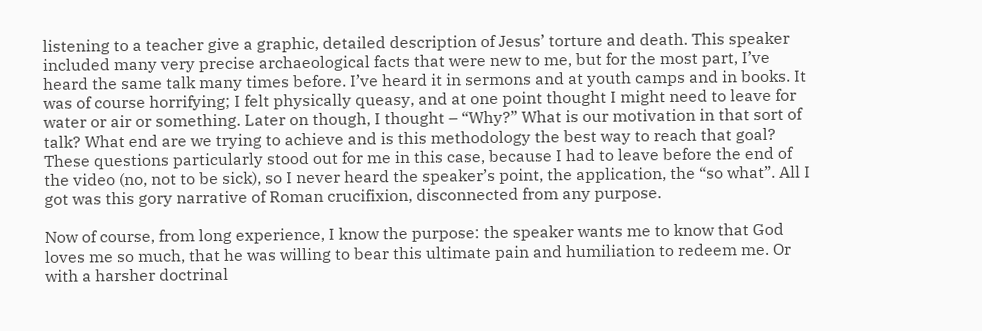listening to a teacher give a graphic, detailed description of Jesus’ torture and death. This speaker included many very precise archaeological facts that were new to me, but for the most part, I’ve heard the same talk many times before. I’ve heard it in sermons and at youth camps and in books. It was of course horrifying; I felt physically queasy, and at one point thought I might need to leave for water or air or something. Later on though, I thought – “Why?” What is our motivation in that sort of talk? What end are we trying to achieve and is this methodology the best way to reach that goal? These questions particularly stood out for me in this case, because I had to leave before the end of the video (no, not to be sick), so I never heard the speaker’s point, the application, the “so what”. All I got was this gory narrative of Roman crucifixion, disconnected from any purpose.

Now of course, from long experience, I know the purpose: the speaker wants me to know that God loves me so much, that he was willing to bear this ultimate pain and humiliation to redeem me. Or with a harsher doctrinal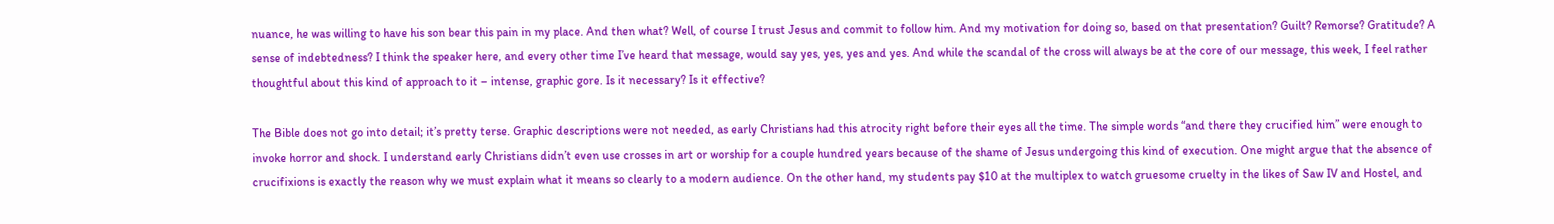nuance, he was willing to have his son bear this pain in my place. And then what? Well, of course I trust Jesus and commit to follow him. And my motivation for doing so, based on that presentation? Guilt? Remorse? Gratitude? A sense of indebtedness? I think the speaker here, and every other time I’ve heard that message, would say yes, yes, yes and yes. And while the scandal of the cross will always be at the core of our message, this week, I feel rather thoughtful about this kind of approach to it – intense, graphic gore. Is it necessary? Is it effective?

The Bible does not go into detail; it’s pretty terse. Graphic descriptions were not needed, as early Christians had this atrocity right before their eyes all the time. The simple words “and there they crucified him” were enough to invoke horror and shock. I understand early Christians didn’t even use crosses in art or worship for a couple hundred years because of the shame of Jesus undergoing this kind of execution. One might argue that the absence of crucifixions is exactly the reason why we must explain what it means so clearly to a modern audience. On the other hand, my students pay $10 at the multiplex to watch gruesome cruelty in the likes of Saw IV and Hostel, and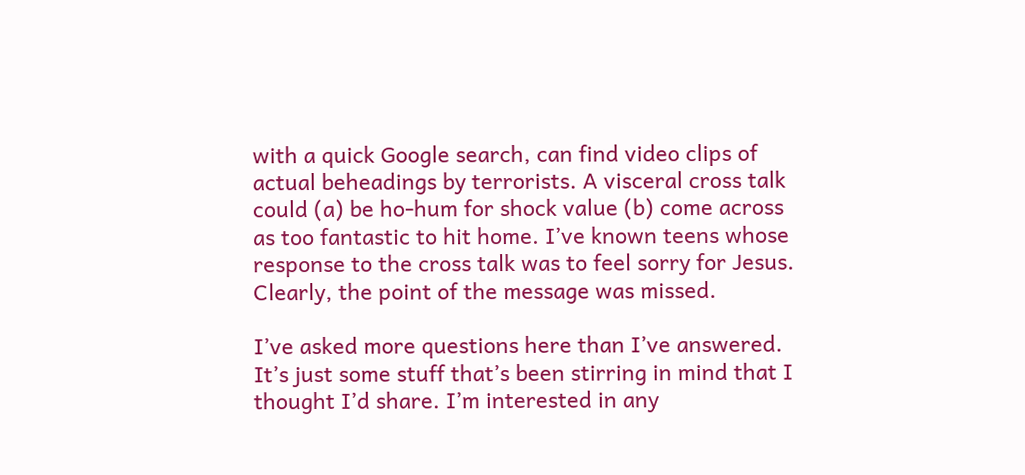with a quick Google search, can find video clips of actual beheadings by terrorists. A visceral cross talk could (a) be ho-hum for shock value (b) come across as too fantastic to hit home. I’ve known teens whose response to the cross talk was to feel sorry for Jesus. Clearly, the point of the message was missed.

I’ve asked more questions here than I’ve answered. It’s just some stuff that’s been stirring in mind that I thought I’d share. I’m interested in any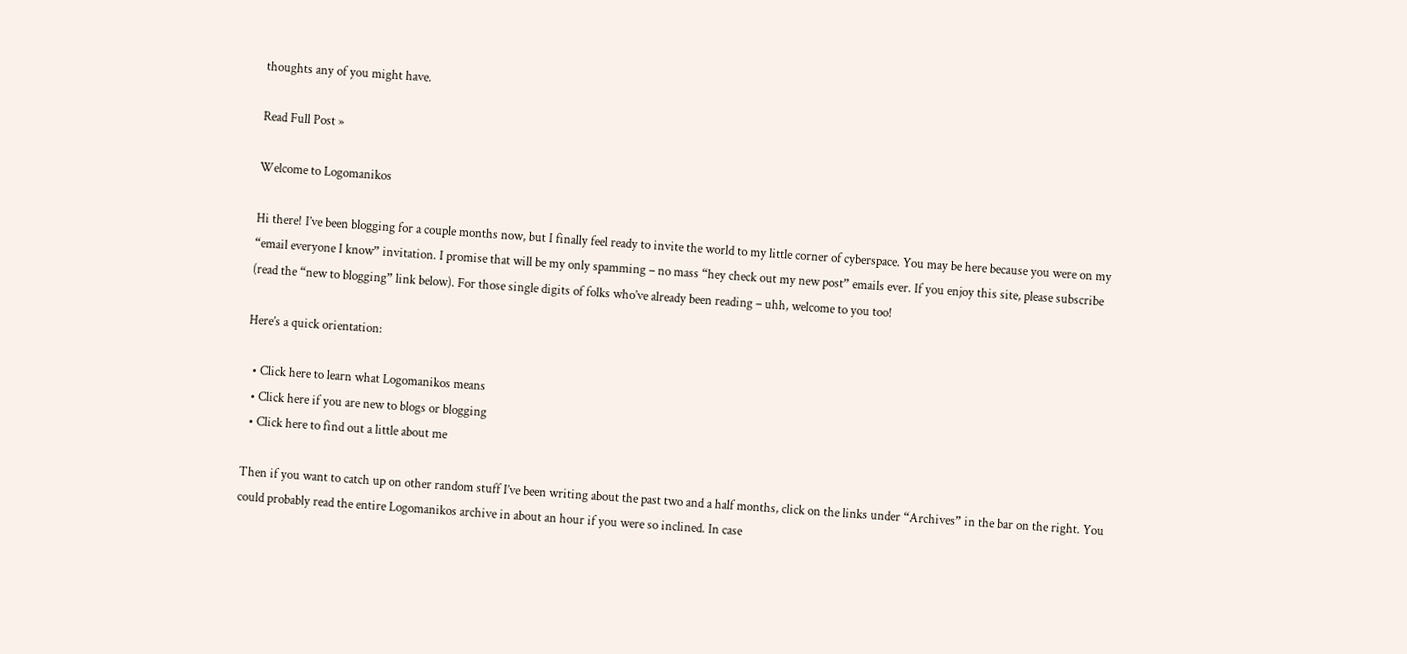thoughts any of you might have.

Read Full Post »

Welcome to Logomanikos

Hi there! I’ve been blogging for a couple months now, but I finally feel ready to invite the world to my little corner of cyberspace. You may be here because you were on my “email everyone I know” invitation. I promise that will be my only spamming – no mass “hey check out my new post” emails ever. If you enjoy this site, please subscribe (read the “new to blogging” link below). For those single digits of folks who’ve already been reading – uhh, welcome to you too!

Here’s a quick orientation:

  • Click here to learn what Logomanikos means
  • Click here if you are new to blogs or blogging
  • Click here to find out a little about me

Then if you want to catch up on other random stuff I’ve been writing about the past two and a half months, click on the links under “Archives” in the bar on the right. You could probably read the entire Logomanikos archive in about an hour if you were so inclined. In case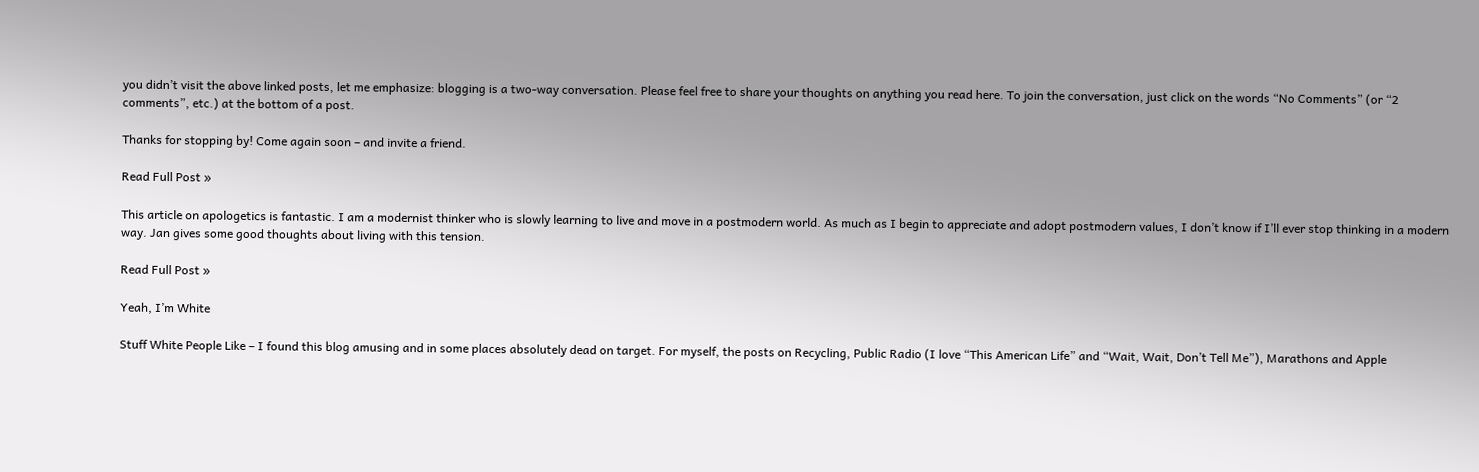you didn’t visit the above linked posts, let me emphasize: blogging is a two-way conversation. Please feel free to share your thoughts on anything you read here. To join the conversation, just click on the words “No Comments” (or “2 comments”, etc.) at the bottom of a post.

Thanks for stopping by! Come again soon – and invite a friend.

Read Full Post »

This article on apologetics is fantastic. I am a modernist thinker who is slowly learning to live and move in a postmodern world. As much as I begin to appreciate and adopt postmodern values, I don’t know if I’ll ever stop thinking in a modern way. Jan gives some good thoughts about living with this tension.

Read Full Post »

Yeah, I’m White

Stuff White People Like – I found this blog amusing and in some places absolutely dead on target. For myself, the posts on Recycling, Public Radio (I love “This American Life” and “Wait, Wait, Don’t Tell Me”), Marathons and Apple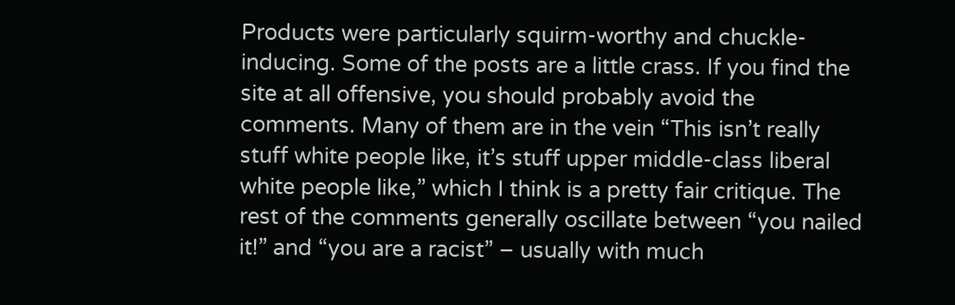Products were particularly squirm-worthy and chuckle-inducing. Some of the posts are a little crass. If you find the site at all offensive, you should probably avoid the comments. Many of them are in the vein “This isn’t really stuff white people like, it’s stuff upper middle-class liberal white people like,” which I think is a pretty fair critique. The rest of the comments generally oscillate between “you nailed it!” and “you are a racist” – usually with much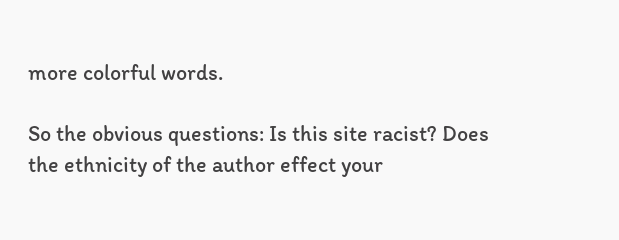more colorful words.

So the obvious questions: Is this site racist? Does the ethnicity of the author effect your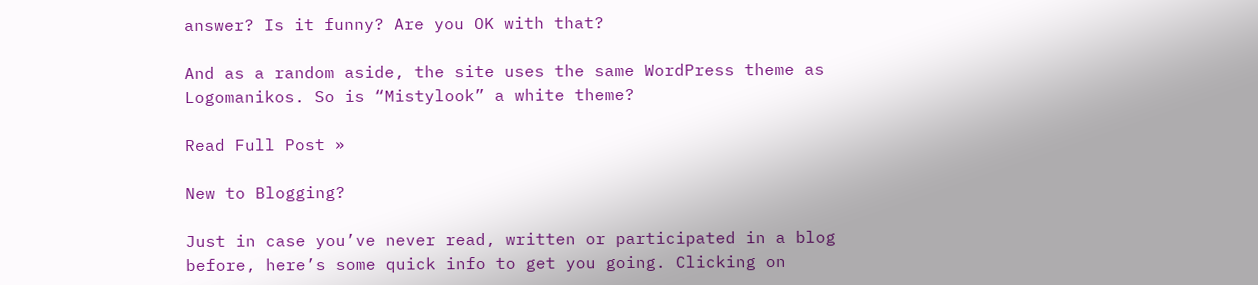answer? Is it funny? Are you OK with that?

And as a random aside, the site uses the same WordPress theme as Logomanikos. So is “Mistylook” a white theme?

Read Full Post »

New to Blogging?

Just in case you’ve never read, written or participated in a blog before, here’s some quick info to get you going. Clicking on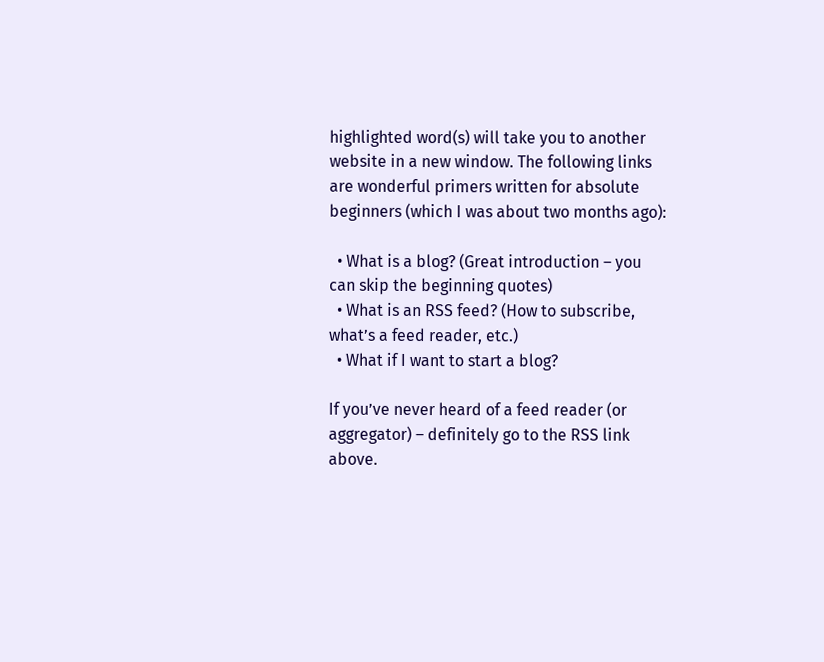highlighted word(s) will take you to another website in a new window. The following links are wonderful primers written for absolute beginners (which I was about two months ago):

  • What is a blog? (Great introduction – you can skip the beginning quotes)
  • What is an RSS feed? (How to subscribe, what’s a feed reader, etc.)
  • What if I want to start a blog?

If you’ve never heard of a feed reader (or aggregator) – definitely go to the RSS link above.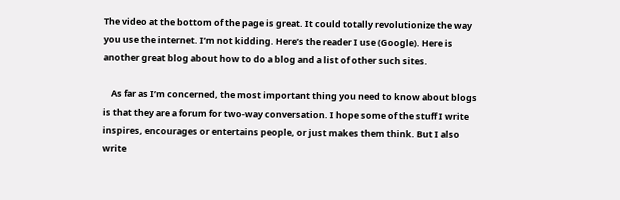The video at the bottom of the page is great. It could totally revolutionize the way you use the internet. I’m not kidding. Here’s the reader I use (Google). Here is another great blog about how to do a blog and a list of other such sites.

    As far as I’m concerned, the most important thing you need to know about blogs is that they are a forum for two-way conversation. I hope some of the stuff I write inspires, encourages or entertains people, or just makes them think. But I also write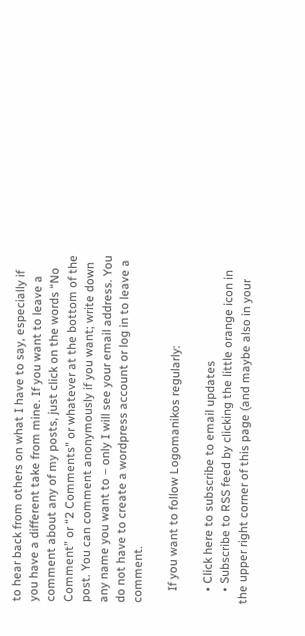to hear back from others on what I have to say, especially if you have a different take from mine. If you want to leave a comment about any of my posts, just click on the words “No Comment” or “2 Comments” or whatever at the bottom of the post. You can comment anonymously if you want; write down any name you want to – only I will see your email address. You do not have to create a wordpress account or log in to leave a comment.

    If you want to follow Logomanikos regularly:

    • Click here to subscribe to email updates
    • Subscribe to RSS feed by clicking the little orange icon in the upper right corner of this page (and maybe also in your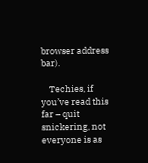browser address bar).

    Techies, if you’ve read this far – quit snickering, not everyone is as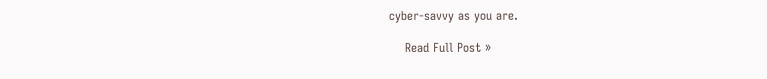cyber-savvy as you are.

    Read Full Post »